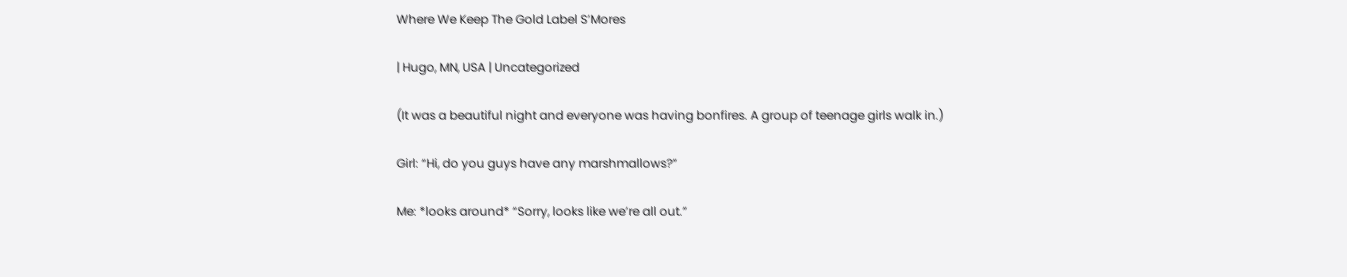Where We Keep The Gold Label S’Mores

| Hugo, MN, USA | Uncategorized

(It was a beautiful night and everyone was having bonfires. A group of teenage girls walk in.)

Girl: “Hi, do you guys have any marshmallows?”

Me: *looks around* “Sorry, looks like we’re all out.”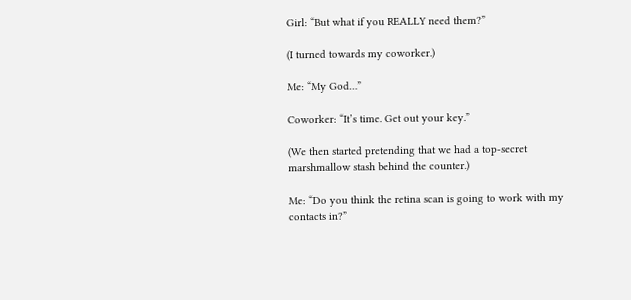Girl: “But what if you REALLY need them?”

(I turned towards my coworker.)

Me: “My God…”

Coworker: “It’s time. Get out your key.”

(We then started pretending that we had a top-secret marshmallow stash behind the counter.)

Me: “Do you think the retina scan is going to work with my contacts in?”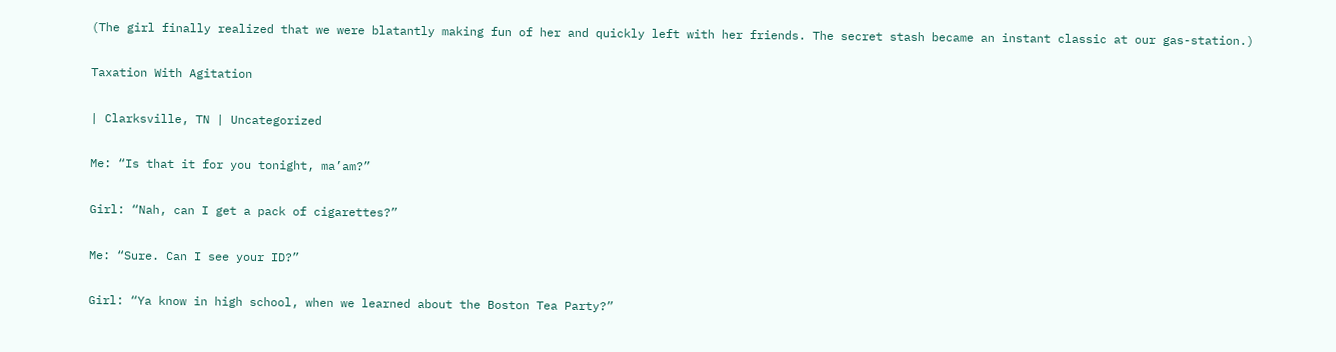(The girl finally realized that we were blatantly making fun of her and quickly left with her friends. The secret stash became an instant classic at our gas-station.)

Taxation With Agitation

| Clarksville, TN | Uncategorized

Me: “Is that it for you tonight, ma’am?”

Girl: “Nah, can I get a pack of cigarettes?”

Me: “Sure. Can I see your ID?”

Girl: “Ya know in high school, when we learned about the Boston Tea Party?”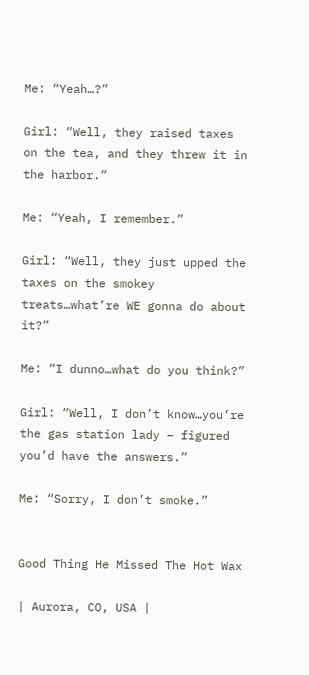Me: “Yeah…?”

Girl: “Well, they raised taxes on the tea, and they threw it in the harbor.”

Me: “Yeah, I remember.”

Girl: “Well, they just upped the taxes on the smokey treats…what’re WE gonna do about it?”

Me: “I dunno…what do you think?”

Girl: “Well, I don’t know…you’re the gas station lady – figured you’d have the answers.”

Me: “Sorry, I don’t smoke.”


Good Thing He Missed The Hot Wax

| Aurora, CO, USA |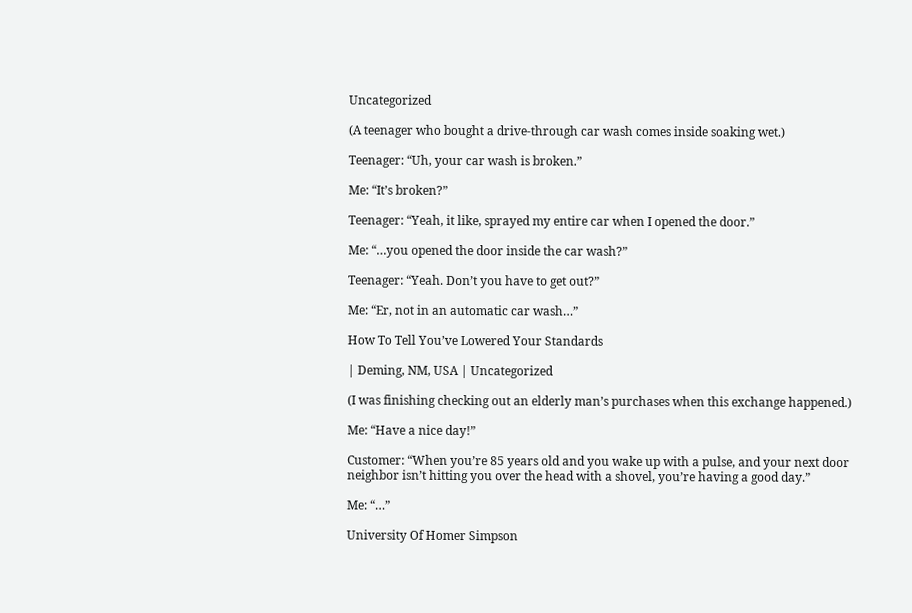Uncategorized

(A teenager who bought a drive-through car wash comes inside soaking wet.)

Teenager: “Uh, your car wash is broken.”

Me: “It’s broken?”

Teenager: “Yeah, it like, sprayed my entire car when I opened the door.”

Me: “…you opened the door inside the car wash?”

Teenager: “Yeah. Don’t you have to get out?”

Me: “Er, not in an automatic car wash…”

How To Tell You’ve Lowered Your Standards

| Deming, NM, USA | Uncategorized

(I was finishing checking out an elderly man’s purchases when this exchange happened.)

Me: “Have a nice day!”

Customer: “When you’re 85 years old and you wake up with a pulse, and your next door neighbor isn’t hitting you over the head with a shovel, you’re having a good day.”

Me: “…”

University Of Homer Simpson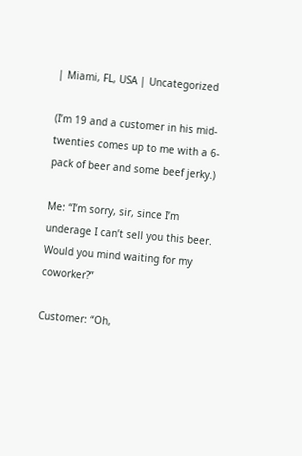| Miami, FL, USA | Uncategorized

(I’m 19 and a customer in his mid-twenties comes up to me with a 6-pack of beer and some beef jerky.)

Me: “I’m sorry, sir, since I’m underage I can’t sell you this beer. Would you mind waiting for my coworker?”

Customer: “Oh,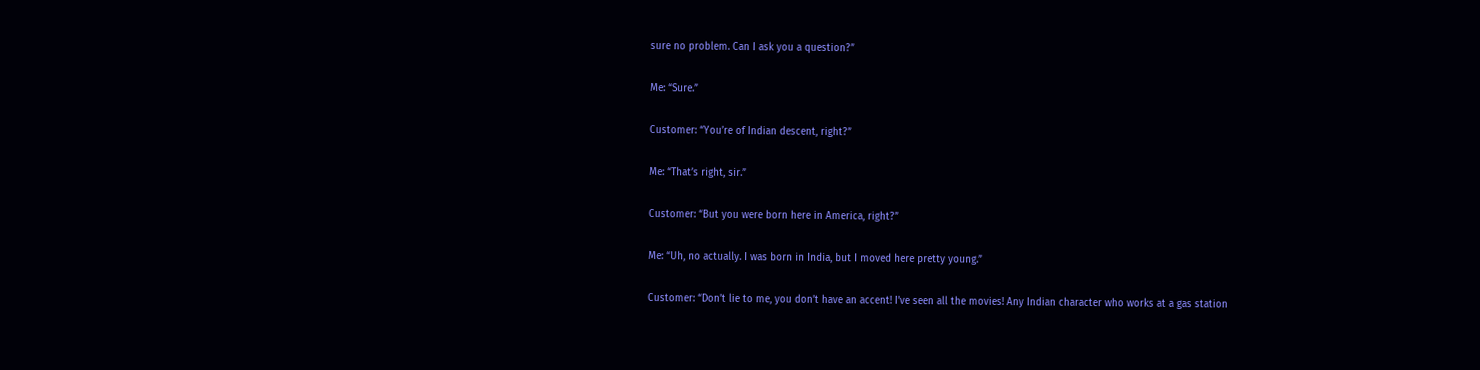sure no problem. Can I ask you a question?”

Me: “Sure.”

Customer: “You’re of Indian descent, right?”

Me: “That’s right, sir.”

Customer: “But you were born here in America, right?”

Me: “Uh, no actually. I was born in India, but I moved here pretty young.”

Customer: “Don’t lie to me, you don’t have an accent! I’ve seen all the movies! Any Indian character who works at a gas station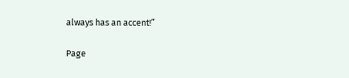always has an accent!”

Page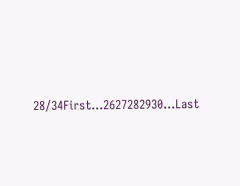28/34First...2627282930...Last